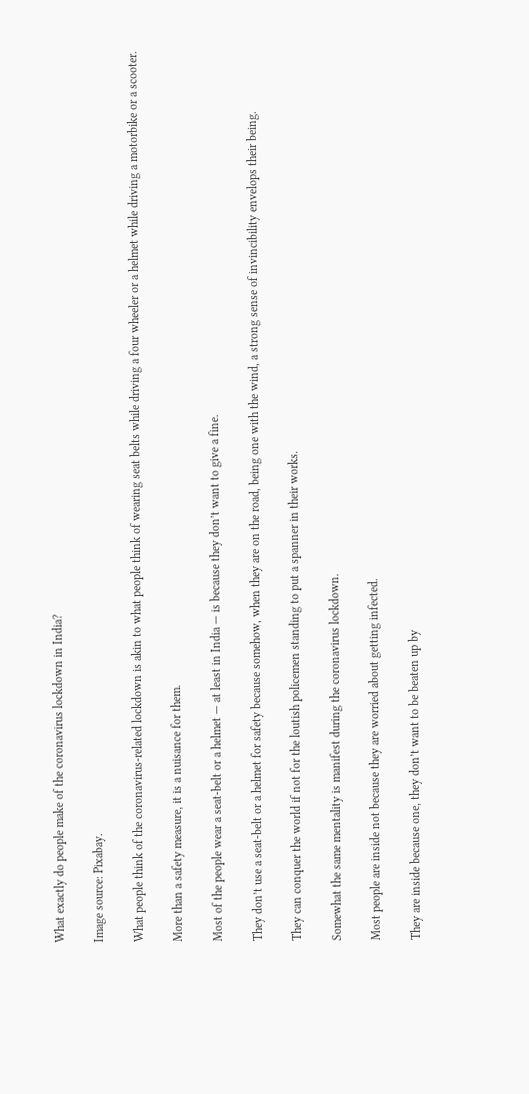What exactly do people make of the coronavirus lockdown in India?

Image source: Pixabay.

What people think of the coronavirus-related lockdown is akin to what people think of wearing seat belts while driving a four wheeler or a helmet while driving a motorbike or a scooter.

More than a safety measure, it is a nuisance for them.

Most of the people wear a seat-belt or a helmet — at least in India — is because they don’t want to give a fine.

They don’t use a seat-belt or a helmet for safety because somehow, when they are on the road, being one with the wind, a strong sense of invincibility envelops their being.

They can conquer the world if not for the loutish policemen standing to put a spanner in their works.

Somewhat the same mentality is manifest during the coronavirus lockdown.

Most people are inside not because they are worried about getting infected.

They are inside because one, they don’t want to be beaten up by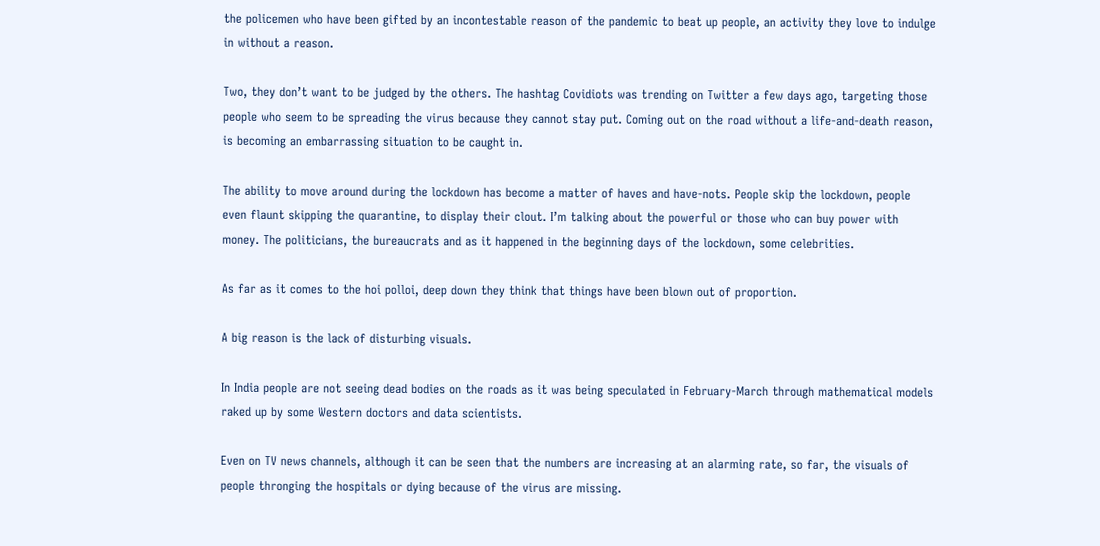the policemen who have been gifted by an incontestable reason of the pandemic to beat up people, an activity they love to indulge in without a reason.

Two, they don’t want to be judged by the others. The hashtag Covidiots was trending on Twitter a few days ago, targeting those people who seem to be spreading the virus because they cannot stay put. Coming out on the road without a life-and-death reason, is becoming an embarrassing situation to be caught in.

The ability to move around during the lockdown has become a matter of haves and have-nots. People skip the lockdown, people even flaunt skipping the quarantine, to display their clout. I’m talking about the powerful or those who can buy power with money. The politicians, the bureaucrats and as it happened in the beginning days of the lockdown, some celebrities.

As far as it comes to the hoi polloi, deep down they think that things have been blown out of proportion.

A big reason is the lack of disturbing visuals.

In India people are not seeing dead bodies on the roads as it was being speculated in February-March through mathematical models raked up by some Western doctors and data scientists.

Even on TV news channels, although it can be seen that the numbers are increasing at an alarming rate, so far, the visuals of people thronging the hospitals or dying because of the virus are missing.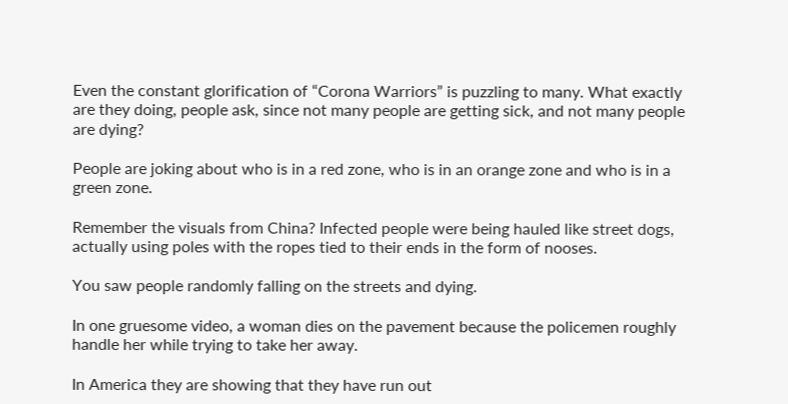Even the constant glorification of “Corona Warriors” is puzzling to many. What exactly are they doing, people ask, since not many people are getting sick, and not many people are dying?

People are joking about who is in a red zone, who is in an orange zone and who is in a green zone.

Remember the visuals from China? Infected people were being hauled like street dogs, actually using poles with the ropes tied to their ends in the form of nooses.

You saw people randomly falling on the streets and dying.

In one gruesome video, a woman dies on the pavement because the policemen roughly handle her while trying to take her away.

In America they are showing that they have run out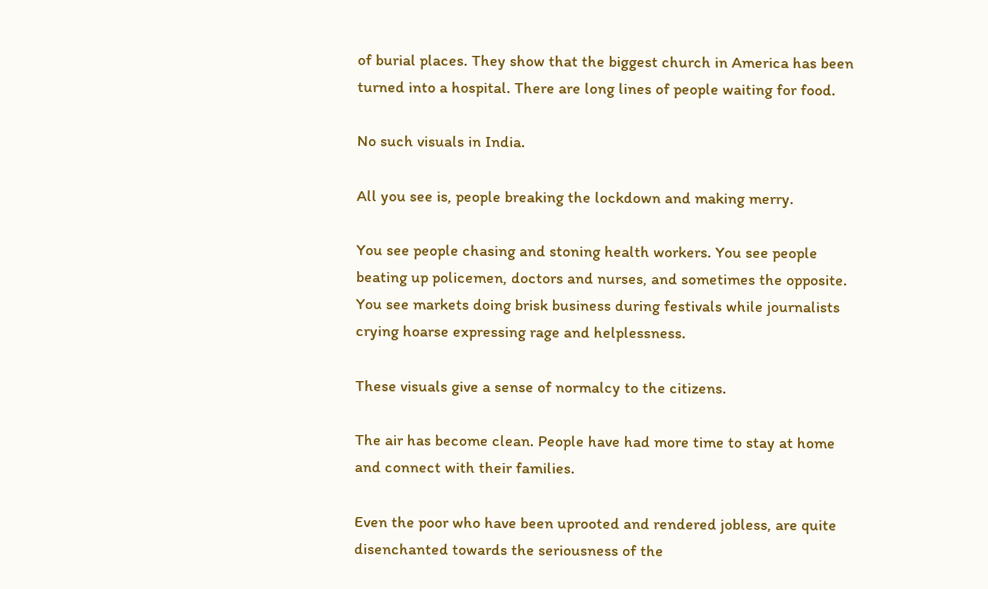of burial places. They show that the biggest church in America has been turned into a hospital. There are long lines of people waiting for food.

No such visuals in India.

All you see is, people breaking the lockdown and making merry.

You see people chasing and stoning health workers. You see people beating up policemen, doctors and nurses, and sometimes the opposite. You see markets doing brisk business during festivals while journalists crying hoarse expressing rage and helplessness.

These visuals give a sense of normalcy to the citizens.

The air has become clean. People have had more time to stay at home and connect with their families.

Even the poor who have been uprooted and rendered jobless, are quite disenchanted towards the seriousness of the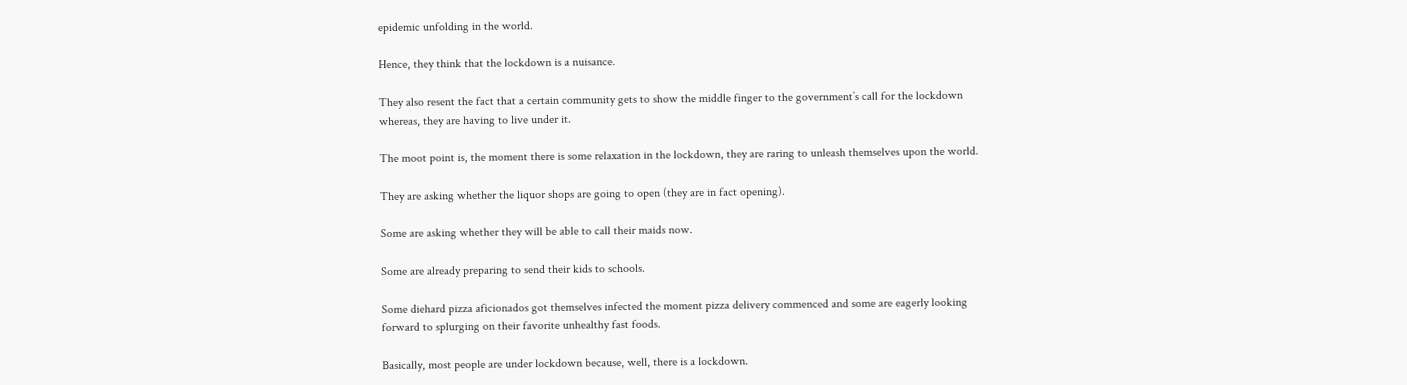epidemic unfolding in the world.

Hence, they think that the lockdown is a nuisance.

They also resent the fact that a certain community gets to show the middle finger to the government’s call for the lockdown whereas, they are having to live under it.

The moot point is, the moment there is some relaxation in the lockdown, they are raring to unleash themselves upon the world.

They are asking whether the liquor shops are going to open (they are in fact opening).

Some are asking whether they will be able to call their maids now.

Some are already preparing to send their kids to schools.

Some diehard pizza aficionados got themselves infected the moment pizza delivery commenced and some are eagerly looking forward to splurging on their favorite unhealthy fast foods.

Basically, most people are under lockdown because, well, there is a lockdown.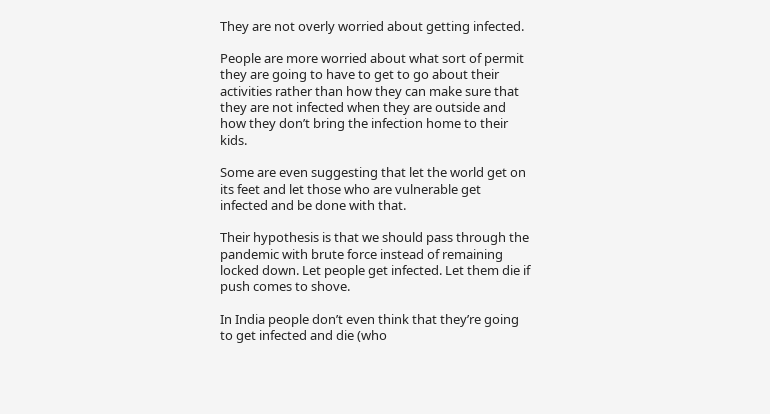They are not overly worried about getting infected.

People are more worried about what sort of permit they are going to have to get to go about their activities rather than how they can make sure that they are not infected when they are outside and how they don’t bring the infection home to their kids.

Some are even suggesting that let the world get on its feet and let those who are vulnerable get infected and be done with that.

Their hypothesis is that we should pass through the pandemic with brute force instead of remaining locked down. Let people get infected. Let them die if push comes to shove.

In India people don’t even think that they’re going to get infected and die (who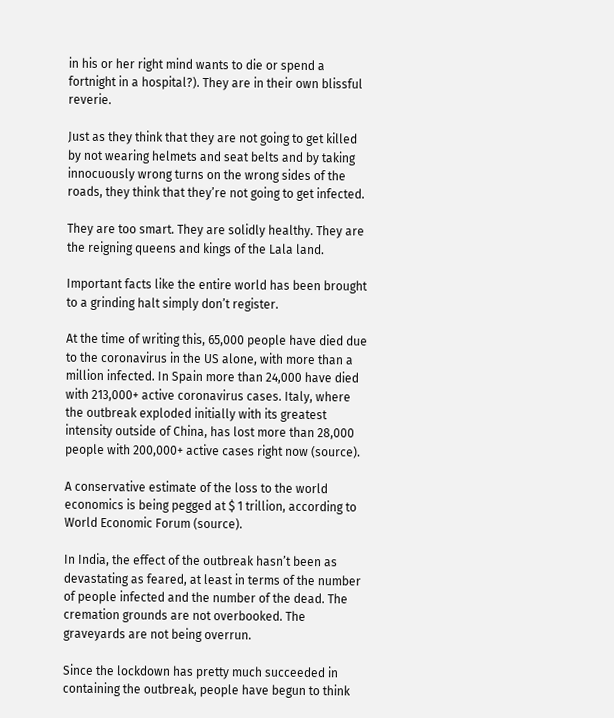in his or her right mind wants to die or spend a fortnight in a hospital?). They are in their own blissful reverie.

Just as they think that they are not going to get killed by not wearing helmets and seat belts and by taking innocuously wrong turns on the wrong sides of the roads, they think that they’re not going to get infected.

They are too smart. They are solidly healthy. They are the reigning queens and kings of the Lala land.

Important facts like the entire world has been brought to a grinding halt simply don’t register.

At the time of writing this, 65,000 people have died due to the coronavirus in the US alone, with more than a million infected. In Spain more than 24,000 have died with 213,000+ active coronavirus cases. Italy, where the outbreak exploded initially with its greatest intensity outside of China, has lost more than 28,000 people with 200,000+ active cases right now (source).

A conservative estimate of the loss to the world economics is being pegged at $ 1 trillion, according to World Economic Forum (source).

In India, the effect of the outbreak hasn’t been as devastating as feared, at least in terms of the number of people infected and the number of the dead. The cremation grounds are not overbooked. The graveyards are not being overrun.

Since the lockdown has pretty much succeeded in containing the outbreak, people have begun to think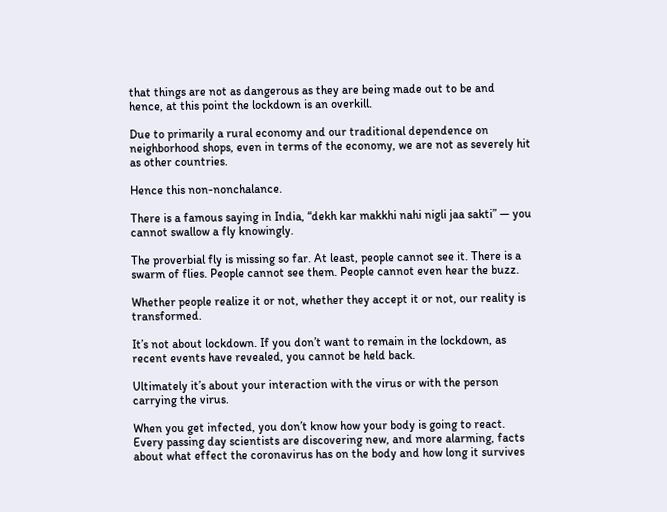that things are not as dangerous as they are being made out to be and hence, at this point the lockdown is an overkill.

Due to primarily a rural economy and our traditional dependence on neighborhood shops, even in terms of the economy, we are not as severely hit as other countries.

Hence this non-nonchalance.

There is a famous saying in India, “dekh kar makkhi nahi nigli jaa sakti” — you cannot swallow a fly knowingly.

The proverbial fly is missing so far. At least, people cannot see it. There is a swarm of flies. People cannot see them. People cannot even hear the buzz.

Whether people realize it or not, whether they accept it or not, our reality is transformed.

It’s not about lockdown. If you don’t want to remain in the lockdown, as recent events have revealed, you cannot be held back.

Ultimately it’s about your interaction with the virus or with the person carrying the virus.

When you get infected, you don’t know how your body is going to react. Every passing day scientists are discovering new, and more alarming, facts about what effect the coronavirus has on the body and how long it survives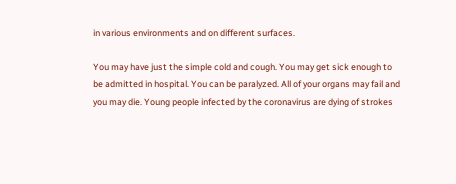in various environments and on different surfaces.

You may have just the simple cold and cough. You may get sick enough to be admitted in hospital. You can be paralyzed. All of your organs may fail and you may die. Young people infected by the coronavirus are dying of strokes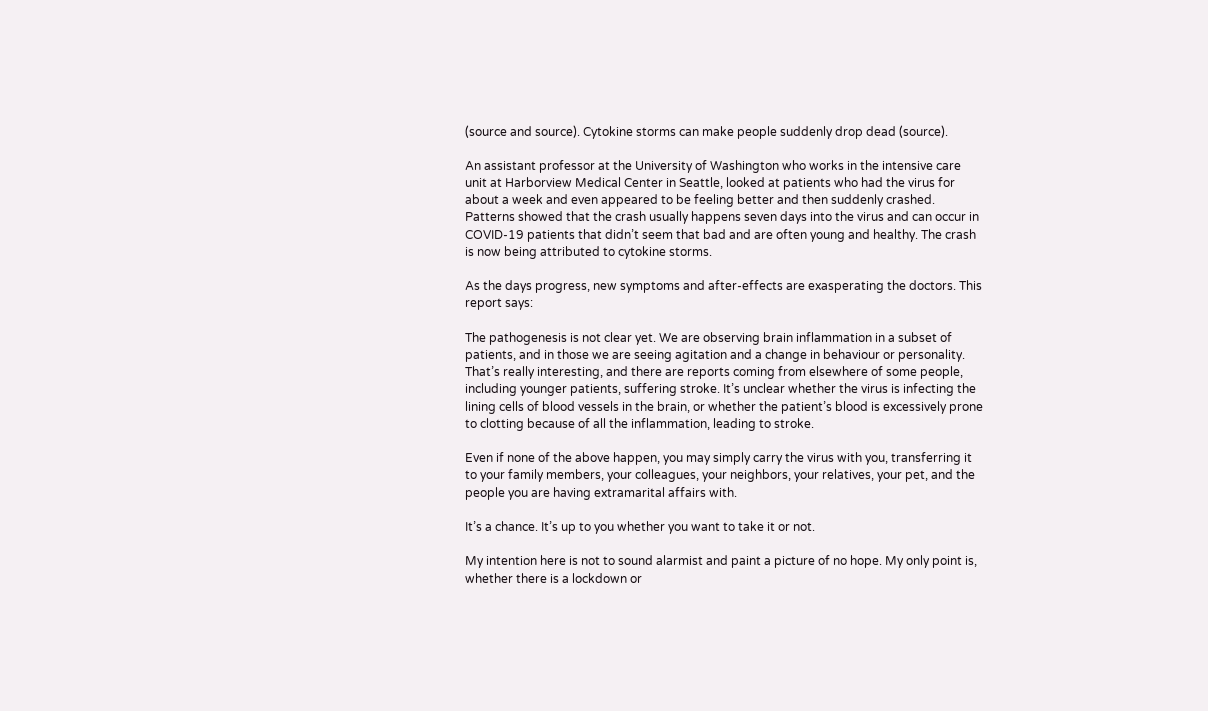(source and source). Cytokine storms can make people suddenly drop dead (source).

An assistant professor at the University of Washington who works in the intensive care unit at Harborview Medical Center in Seattle, looked at patients who had the virus for about a week and even appeared to be feeling better and then suddenly crashed. Patterns showed that the crash usually happens seven days into the virus and can occur in COVID-19 patients that didn’t seem that bad and are often young and healthy. The crash is now being attributed to cytokine storms.

As the days progress, new symptoms and after-effects are exasperating the doctors. This report says:

The pathogenesis is not clear yet. We are observing brain inflammation in a subset of patients, and in those we are seeing agitation and a change in behaviour or personality. That’s really interesting, and there are reports coming from elsewhere of some people, including younger patients, suffering stroke. It’s unclear whether the virus is infecting the lining cells of blood vessels in the brain, or whether the patient’s blood is excessively prone to clotting because of all the inflammation, leading to stroke.

Even if none of the above happen, you may simply carry the virus with you, transferring it to your family members, your colleagues, your neighbors, your relatives, your pet, and the people you are having extramarital affairs with.

It’s a chance. It’s up to you whether you want to take it or not.

My intention here is not to sound alarmist and paint a picture of no hope. My only point is, whether there is a lockdown or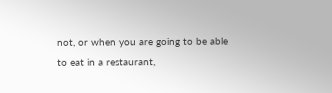not, or when you are going to be able to eat in a restaurant,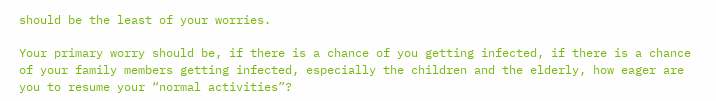should be the least of your worries.

Your primary worry should be, if there is a chance of you getting infected, if there is a chance of your family members getting infected, especially the children and the elderly, how eager are you to resume your “normal activities”?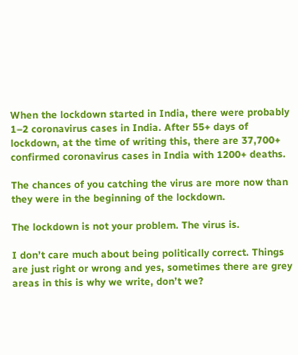When the lockdown started in India, there were probably 1–2 coronavirus cases in India. After 55+ days of lockdown, at the time of writing this, there are 37,700+ confirmed coronavirus cases in India with 1200+ deaths.

The chances of you catching the virus are more now than they were in the beginning of the lockdown.

The lockdown is not your problem. The virus is.

I don’t care much about being politically correct. Things are just right or wrong and yes, sometimes there are grey areas in this is why we write, don’t we?